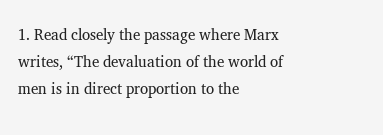1. Read closely the passage where Marx writes, “The devaluation of the world of men is in direct proportion to the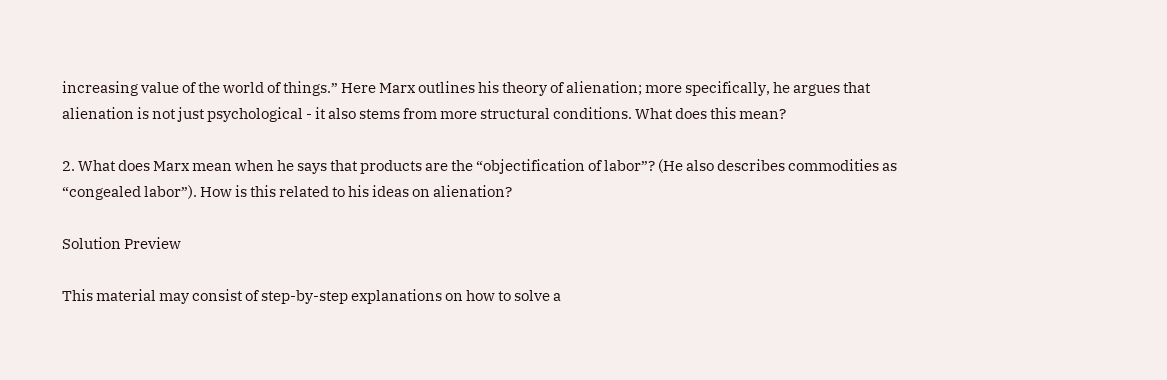increasing value of the world of things.” Here Marx outlines his theory of alienation; more specifically, he argues that alienation is not just psychological - it also stems from more structural conditions. What does this mean?

2. What does Marx mean when he says that products are the “objectification of labor”? (He also describes commodities as “congealed labor”). How is this related to his ideas on alienation?

Solution Preview

This material may consist of step-by-step explanations on how to solve a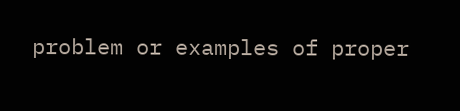problem or examples of proper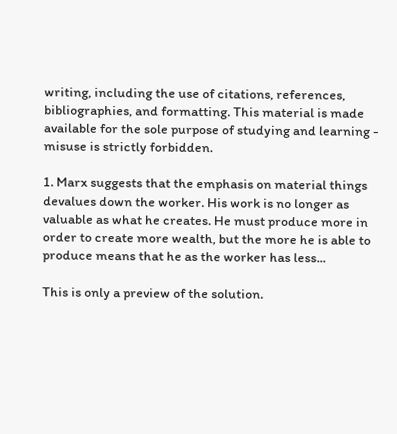writing, including the use of citations, references, bibliographies, and formatting. This material is made available for the sole purpose of studying and learning - misuse is strictly forbidden.

1. Marx suggests that the emphasis on material things devalues down the worker. His work is no longer as valuable as what he creates. He must produce more in order to create more wealth, but the more he is able to produce means that he as the worker has less...

This is only a preview of the solution.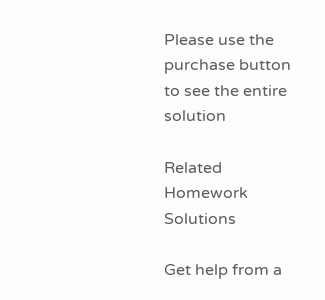Please use the purchase button to see the entire solution

Related Homework Solutions

Get help from a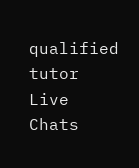qualified tutor
Live Chats